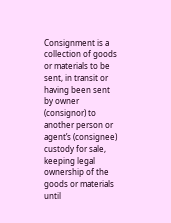Consignment is a collection of goods or materials to be sent, in transit or having been sent by owner (consignor) to another person or agent’s (consignee) custody for sale, keeping legal ownership of the goods or materials until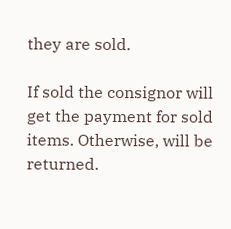they are sold.

If sold the consignor will get the payment for sold items. Otherwise, will be returned.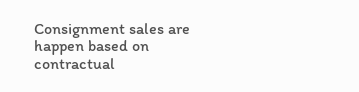Consignment sales are happen based on contractual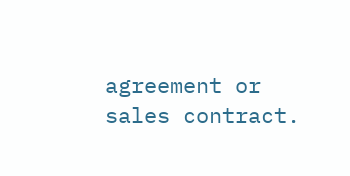agreement or sales contract.